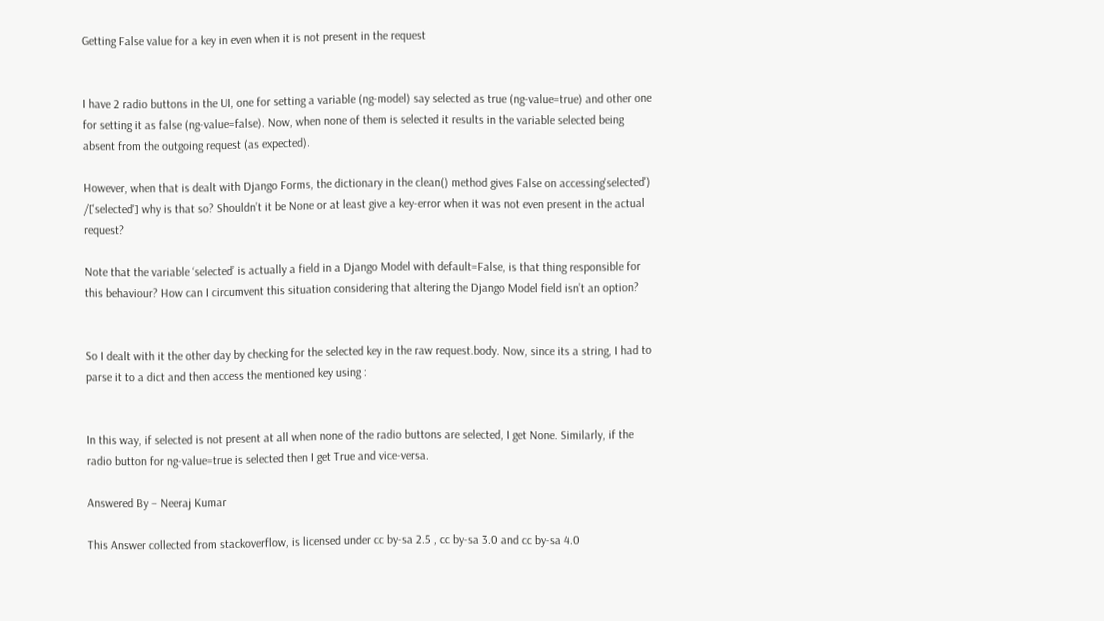Getting False value for a key in even when it is not present in the request


I have 2 radio buttons in the UI, one for setting a variable (ng-model) say selected as true (ng-value=true) and other one for setting it as false (ng-value=false). Now, when none of them is selected it results in the variable selected being absent from the outgoing request (as expected).

However, when that is dealt with Django Forms, the dictionary in the clean() method gives False on accessing'selected') /['selected'] why is that so? Shouldn’t it be None or at least give a key-error when it was not even present in the actual request?

Note that the variable ‘selected’ is actually a field in a Django Model with default=False, is that thing responsible for this behaviour? How can I circumvent this situation considering that altering the Django Model field isn’t an option?


So I dealt with it the other day by checking for the selected key in the raw request.body. Now, since its a string, I had to parse it to a dict and then access the mentioned key using :


In this way, if selected is not present at all when none of the radio buttons are selected, I get None. Similarly, if the radio button for ng-value=true is selected then I get True and vice-versa.

Answered By – Neeraj Kumar

This Answer collected from stackoverflow, is licensed under cc by-sa 2.5 , cc by-sa 3.0 and cc by-sa 4.0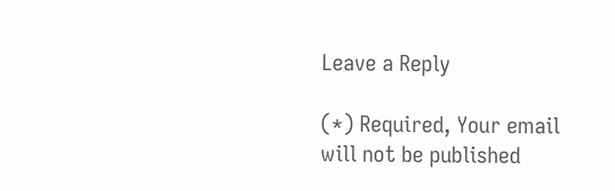Leave a Reply

(*) Required, Your email will not be published